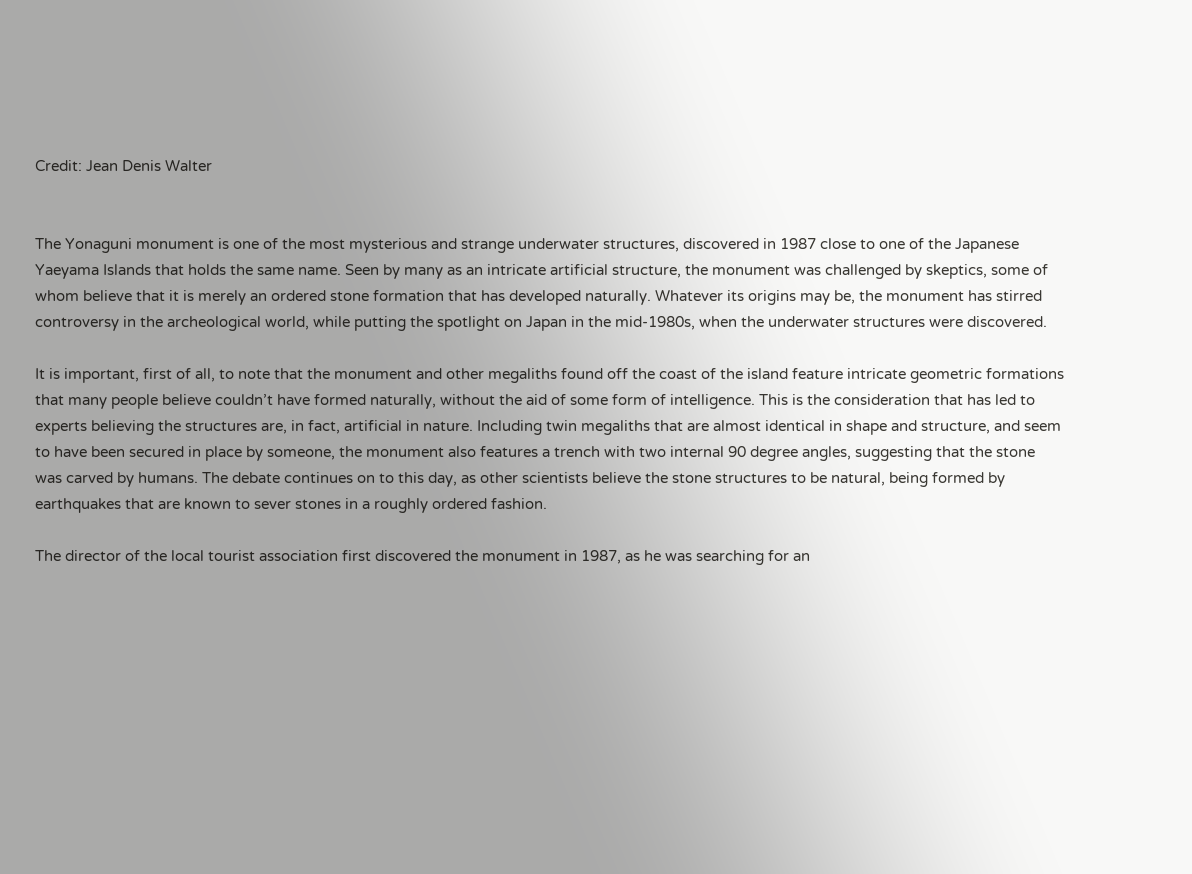Credit: Jean Denis Walter


The Yonaguni monument is one of the most mysterious and strange underwater structures, discovered in 1987 close to one of the Japanese Yaeyama Islands that holds the same name. Seen by many as an intricate artificial structure, the monument was challenged by skeptics, some of whom believe that it is merely an ordered stone formation that has developed naturally. Whatever its origins may be, the monument has stirred controversy in the archeological world, while putting the spotlight on Japan in the mid-1980s, when the underwater structures were discovered.

It is important, first of all, to note that the monument and other megaliths found off the coast of the island feature intricate geometric formations that many people believe couldn’t have formed naturally, without the aid of some form of intelligence. This is the consideration that has led to experts believing the structures are, in fact, artificial in nature. Including twin megaliths that are almost identical in shape and structure, and seem to have been secured in place by someone, the monument also features a trench with two internal 90 degree angles, suggesting that the stone was carved by humans. The debate continues on to this day, as other scientists believe the stone structures to be natural, being formed by earthquakes that are known to sever stones in a roughly ordered fashion.

The director of the local tourist association first discovered the monument in 1987, as he was searching for an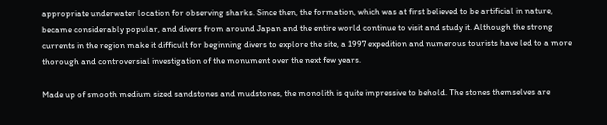appropriate underwater location for observing sharks. Since then, the formation, which was at first believed to be artificial in nature, became considerably popular, and divers from around Japan and the entire world continue to visit and study it. Although the strong currents in the region make it difficult for beginning divers to explore the site, a 1997 expedition and numerous tourists have led to a more thorough and controversial investigation of the monument over the next few years.

Made up of smooth medium sized sandstones and mudstones, the monolith is quite impressive to behold. The stones themselves are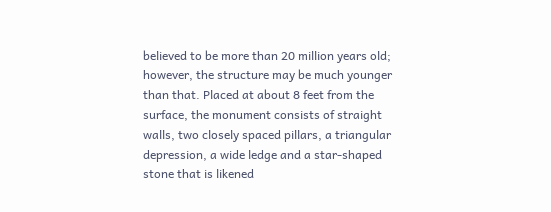believed to be more than 20 million years old; however, the structure may be much younger than that. Placed at about 8 feet from the surface, the monument consists of straight walls, two closely spaced pillars, a triangular depression, a wide ledge and a star-shaped stone that is likened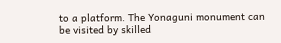to a platform. The Yonaguni monument can be visited by skilled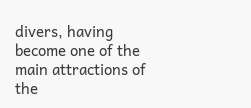divers, having become one of the main attractions of the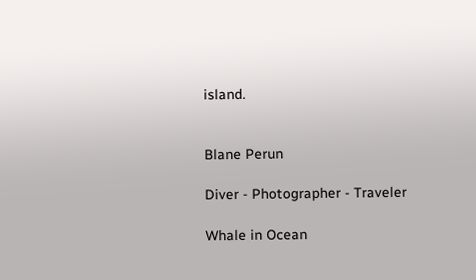island.


Blane Perun

Diver - Photographer - Traveler

Whale in Ocean